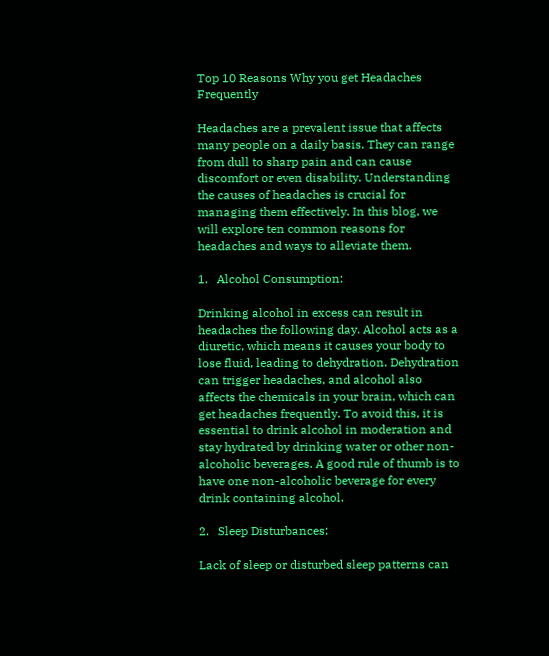Top 10 Reasons Why you get Headaches Frequently

Headaches are a prevalent issue that affects many people on a daily basis. They can range from dull to sharp pain and can cause discomfort or even disability. Understanding the causes of headaches is crucial for managing them effectively. In this blog, we will explore ten common reasons for headaches and ways to alleviate them.

1.   Alcohol Consumption:

Drinking alcohol in excess can result in headaches the following day. Alcohol acts as a diuretic, which means it causes your body to lose fluid, leading to dehydration. Dehydration can trigger headaches, and alcohol also affects the chemicals in your brain, which can get headaches frequently. To avoid this, it is essential to drink alcohol in moderation and stay hydrated by drinking water or other non-alcoholic beverages. A good rule of thumb is to have one non-alcoholic beverage for every drink containing alcohol.

2.   Sleep Disturbances:

Lack of sleep or disturbed sleep patterns can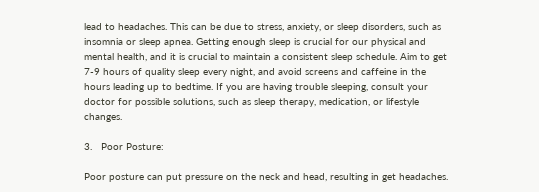lead to headaches. This can be due to stress, anxiety, or sleep disorders, such as insomnia or sleep apnea. Getting enough sleep is crucial for our physical and mental health, and it is crucial to maintain a consistent sleep schedule. Aim to get 7-9 hours of quality sleep every night, and avoid screens and caffeine in the hours leading up to bedtime. If you are having trouble sleeping, consult your doctor for possible solutions, such as sleep therapy, medication, or lifestyle changes.

3.   Poor Posture:

Poor posture can put pressure on the neck and head, resulting in get headaches.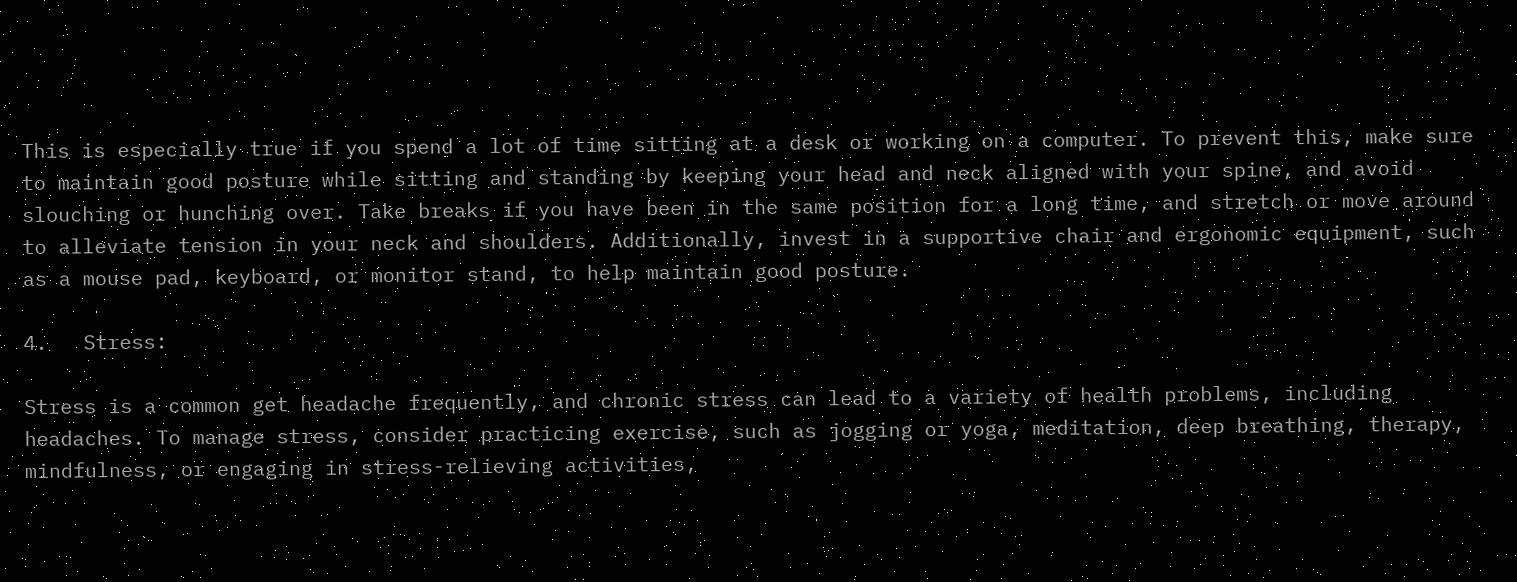This is especially true if you spend a lot of time sitting at a desk or working on a computer. To prevent this, make sure to maintain good posture while sitting and standing by keeping your head and neck aligned with your spine, and avoid slouching or hunching over. Take breaks if you have been in the same position for a long time, and stretch or move around to alleviate tension in your neck and shoulders. Additionally, invest in a supportive chair and ergonomic equipment, such as a mouse pad, keyboard, or monitor stand, to help maintain good posture.

4.   Stress:

Stress is a common get headache frequently, and chronic stress can lead to a variety of health problems, including headaches. To manage stress, consider practicing exercise, such as jogging or yoga, meditation, deep breathing, therapy, mindfulness, or engaging in stress-relieving activities,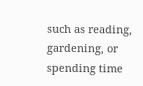such as reading, gardening, or spending time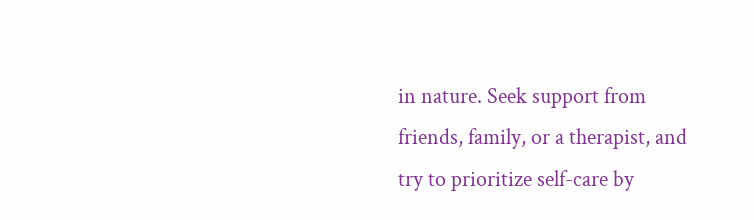in nature. Seek support from friends, family, or a therapist, and try to prioritize self-care by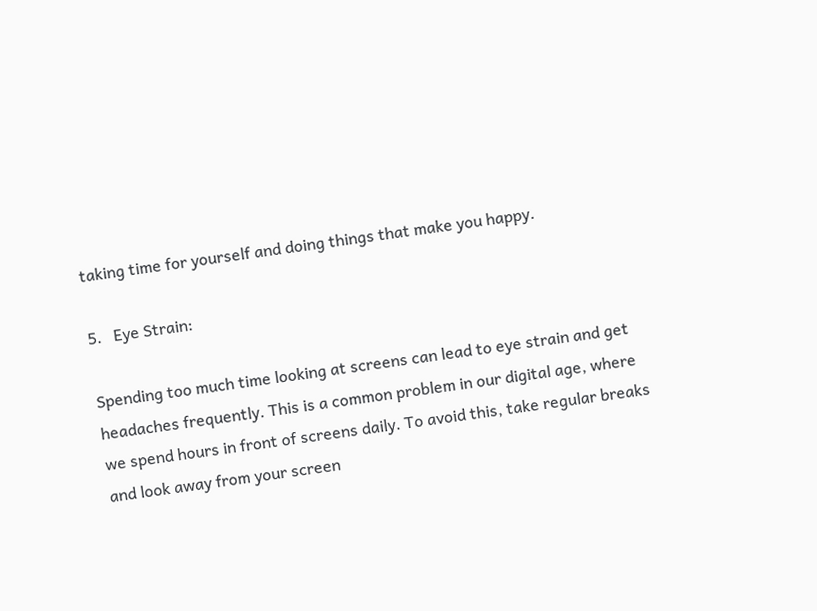taking time for yourself and doing things that make you happy.

5.   Eye Strain:

Spending too much time looking at screens can lead to eye strain and get headaches frequently. This is a common problem in our digital age, where we spend hours in front of screens daily. To avoid this, take regular breaks and look away from your screen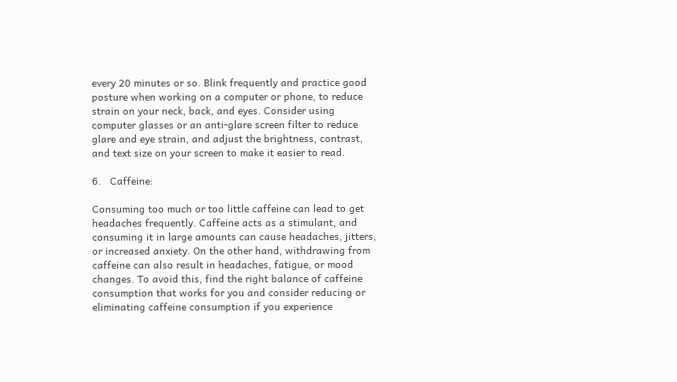every 20 minutes or so. Blink frequently and practice good posture when working on a computer or phone, to reduce strain on your neck, back, and eyes. Consider using computer glasses or an anti-glare screen filter to reduce glare and eye strain, and adjust the brightness, contrast, and text size on your screen to make it easier to read.

6.   Caffeine:

Consuming too much or too little caffeine can lead to get headaches frequently. Caffeine acts as a stimulant, and consuming it in large amounts can cause headaches, jitters, or increased anxiety. On the other hand, withdrawing from caffeine can also result in headaches, fatigue, or mood changes. To avoid this, find the right balance of caffeine consumption that works for you and consider reducing or eliminating caffeine consumption if you experience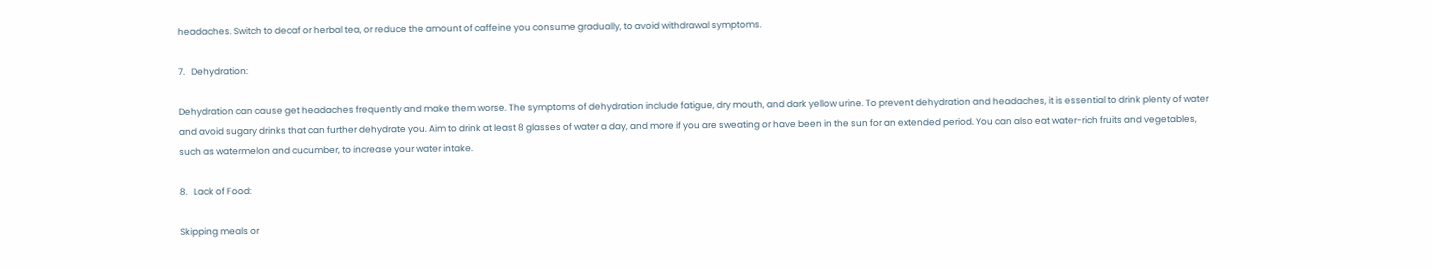headaches. Switch to decaf or herbal tea, or reduce the amount of caffeine you consume gradually, to avoid withdrawal symptoms.

7.   Dehydration:

Dehydration can cause get headaches frequently and make them worse. The symptoms of dehydration include fatigue, dry mouth, and dark yellow urine. To prevent dehydration and headaches, it is essential to drink plenty of water and avoid sugary drinks that can further dehydrate you. Aim to drink at least 8 glasses of water a day, and more if you are sweating or have been in the sun for an extended period. You can also eat water-rich fruits and vegetables, such as watermelon and cucumber, to increase your water intake.

8.   Lack of Food:

Skipping meals or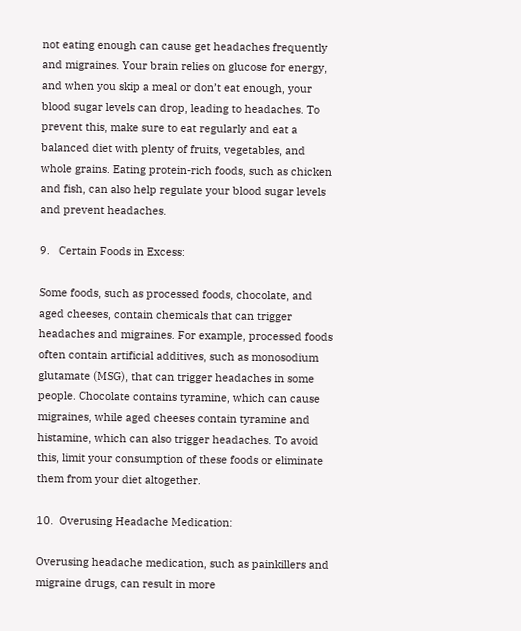not eating enough can cause get headaches frequently and migraines. Your brain relies on glucose for energy, and when you skip a meal or don’t eat enough, your blood sugar levels can drop, leading to headaches. To prevent this, make sure to eat regularly and eat a balanced diet with plenty of fruits, vegetables, and whole grains. Eating protein-rich foods, such as chicken and fish, can also help regulate your blood sugar levels and prevent headaches.

9.   Certain Foods in Excess:

Some foods, such as processed foods, chocolate, and aged cheeses, contain chemicals that can trigger headaches and migraines. For example, processed foods often contain artificial additives, such as monosodium glutamate (MSG), that can trigger headaches in some people. Chocolate contains tyramine, which can cause migraines, while aged cheeses contain tyramine and histamine, which can also trigger headaches. To avoid this, limit your consumption of these foods or eliminate them from your diet altogether.

10.  Overusing Headache Medication:

Overusing headache medication, such as painkillers and migraine drugs, can result in more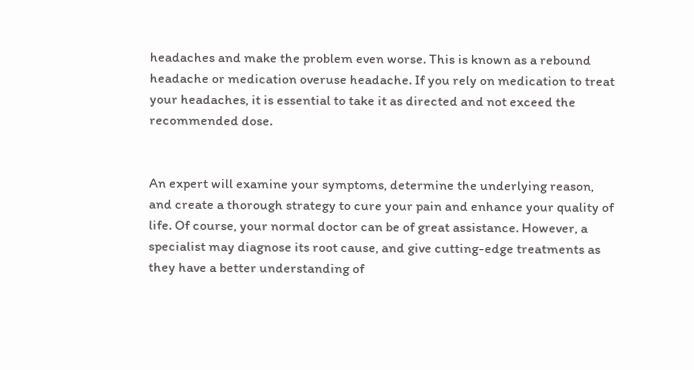headaches and make the problem even worse. This is known as a rebound headache or medication overuse headache. If you rely on medication to treat your headaches, it is essential to take it as directed and not exceed the recommended dose.


An expert will examine your symptoms, determine the underlying reason, and create a thorough strategy to cure your pain and enhance your quality of life. Of course, your normal doctor can be of great assistance. However, a specialist may diagnose its root cause, and give cutting-edge treatments as they have a better understanding of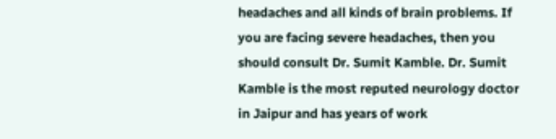headaches and all kinds of brain problems. If you are facing severe headaches, then you should consult Dr. Sumit Kamble. Dr. Sumit Kamble is the most reputed neurology doctor in Jaipur and has years of work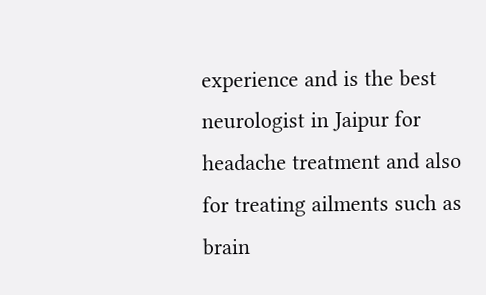experience and is the best neurologist in Jaipur for headache treatment and also for treating ailments such as brain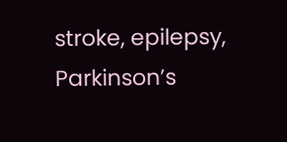stroke, epilepsy, Parkinson’s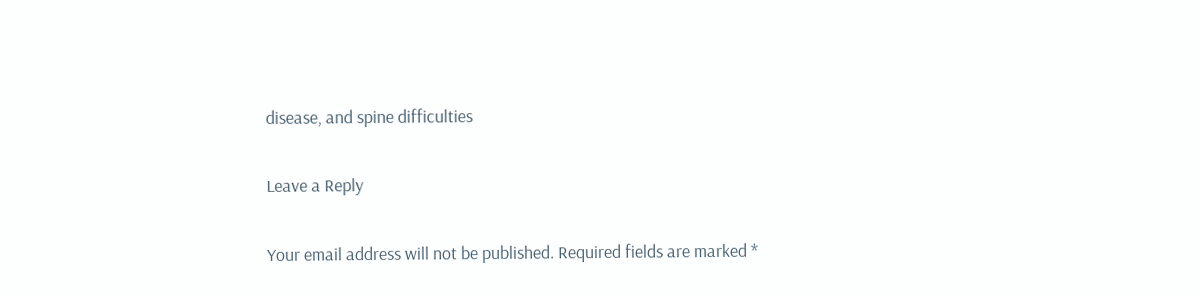disease, and spine difficulties

Leave a Reply

Your email address will not be published. Required fields are marked *